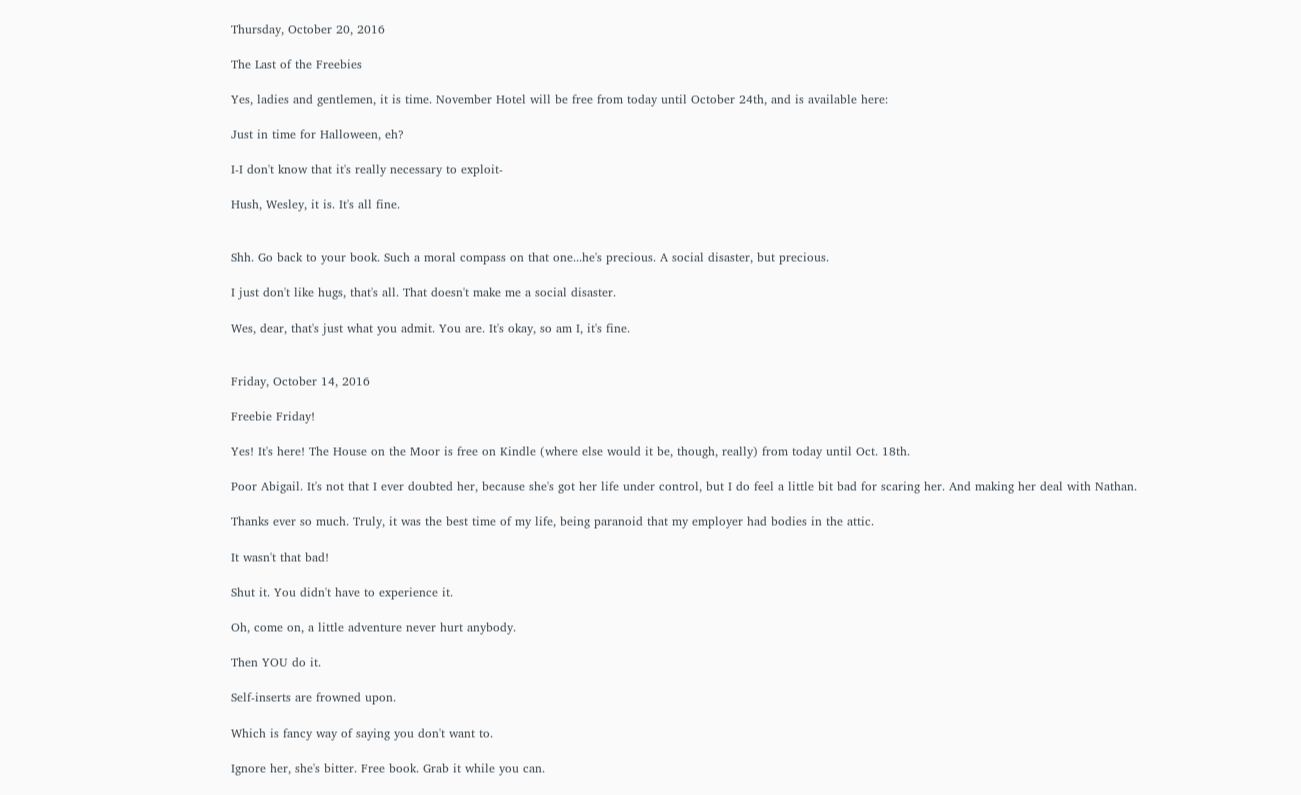Thursday, October 20, 2016

The Last of the Freebies

Yes, ladies and gentlemen, it is time. November Hotel will be free from today until October 24th, and is available here:

Just in time for Halloween, eh?

I-I don't know that it's really necessary to exploit-

Hush, Wesley, it is. It's all fine.


Shh. Go back to your book. Such a moral compass on that one...he's precious. A social disaster, but precious.

I just don't like hugs, that's all. That doesn't make me a social disaster.

Wes, dear, that's just what you admit. You are. It's okay, so am I, it's fine.


Friday, October 14, 2016

Freebie Friday!

Yes! It's here! The House on the Moor is free on Kindle (where else would it be, though, really) from today until Oct. 18th.

Poor Abigail. It's not that I ever doubted her, because she's got her life under control, but I do feel a little bit bad for scaring her. And making her deal with Nathan.

Thanks ever so much. Truly, it was the best time of my life, being paranoid that my employer had bodies in the attic.

It wasn't that bad!

Shut it. You didn't have to experience it.

Oh, come on, a little adventure never hurt anybody.

Then YOU do it.

Self-inserts are frowned upon.

Which is fancy way of saying you don't want to.

Ignore her, she's bitter. Free book. Grab it while you can.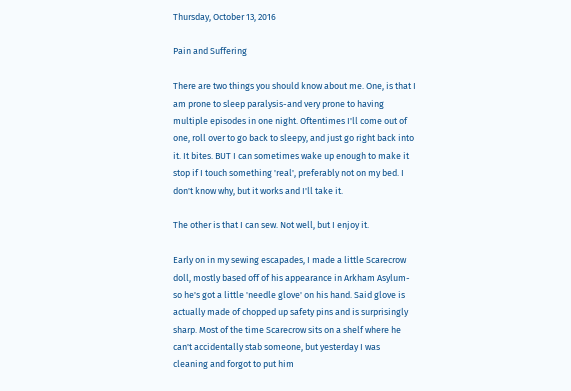Thursday, October 13, 2016

Pain and Suffering

There are two things you should know about me. One, is that I am prone to sleep paralysis-and very prone to having multiple episodes in one night. Oftentimes I'll come out of one, roll over to go back to sleepy, and just go right back into it. It bites. BUT I can sometimes wake up enough to make it stop if I touch something 'real', preferably not on my bed. I don't know why, but it works and I'll take it.

The other is that I can sew. Not well, but I enjoy it.

Early on in my sewing escapades, I made a little Scarecrow doll, mostly based off of his appearance in Arkham Asylum-so he's got a little 'needle glove' on his hand. Said glove is actually made of chopped up safety pins and is surprisingly sharp. Most of the time Scarecrow sits on a shelf where he can't accidentally stab someone, but yesterday I was cleaning and forgot to put him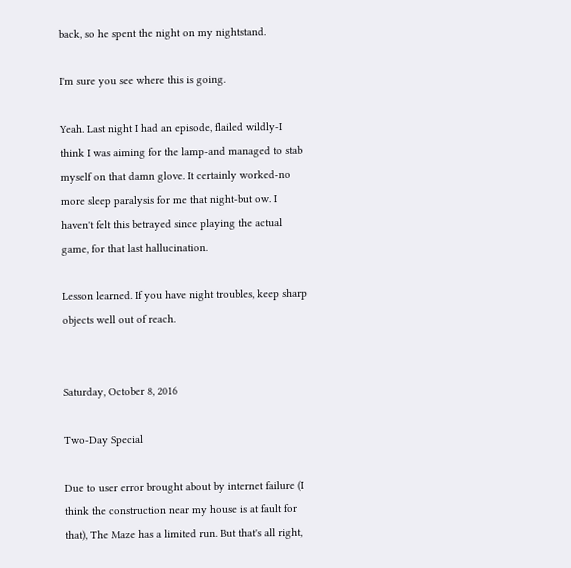back, so he spent the night on my nightstand.

I'm sure you see where this is going.

Yeah. Last night I had an episode, flailed wildly-I think I was aiming for the lamp-and managed to stab myself on that damn glove. It certainly worked-no more sleep paralysis for me that night-but ow. I haven't felt this betrayed since playing the actual game, for that last hallucination.

Lesson learned. If you have night troubles, keep sharp objects well out of reach.


Saturday, October 8, 2016

Two-Day Special

Due to user error brought about by internet failure (I think the construction near my house is at fault for that), The Maze has a limited run. But that's all right,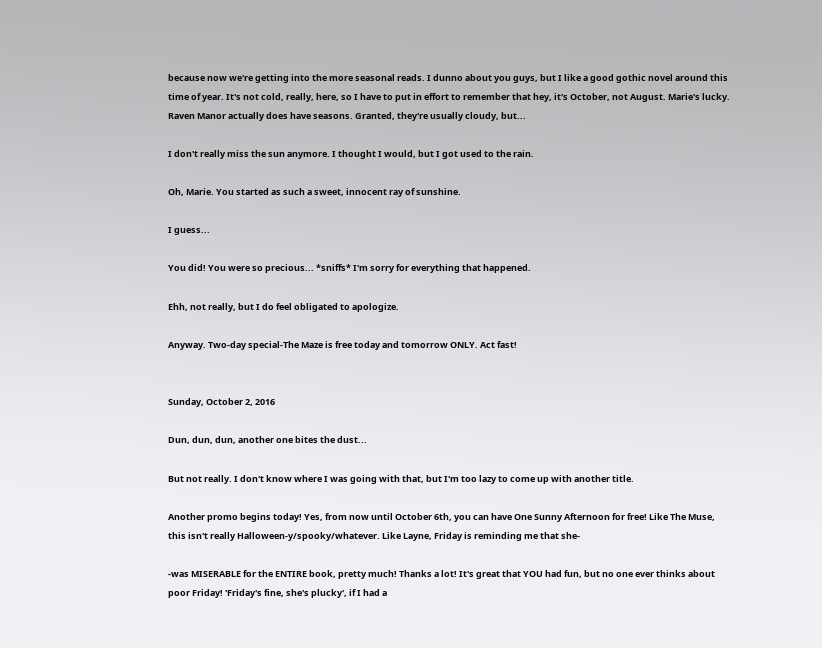because now we're getting into the more seasonal reads. I dunno about you guys, but I like a good gothic novel around this time of year. It's not cold, really, here, so I have to put in effort to remember that hey, it's October, not August. Marie's lucky. Raven Manor actually does have seasons. Granted, they're usually cloudy, but...

I don't really miss the sun anymore. I thought I would, but I got used to the rain.

Oh, Marie. You started as such a sweet, innocent ray of sunshine.

I guess...

You did! You were so precious... *sniffs* I'm sorry for everything that happened.

Ehh, not really, but I do feel obligated to apologize.

Anyway. Two-day special-The Maze is free today and tomorrow ONLY. Act fast!


Sunday, October 2, 2016

Dun, dun, dun, another one bites the dust...

But not really. I don't know where I was going with that, but I'm too lazy to come up with another title.

Another promo begins today! Yes, from now until October 6th, you can have One Sunny Afternoon for free! Like The Muse, this isn't really Halloween-y/spooky/whatever. Like Layne, Friday is reminding me that she-

-was MISERABLE for the ENTIRE book, pretty much! Thanks a lot! It's great that YOU had fun, but no one ever thinks about poor Friday! 'Friday's fine, she's plucky', if I had a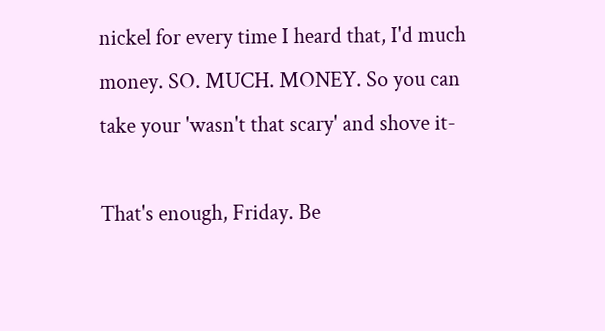nickel for every time I heard that, I'd much money. SO. MUCH. MONEY. So you can take your 'wasn't that scary' and shove it-

That's enough, Friday. Be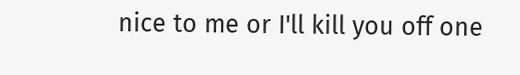nice to me or I'll kill you off one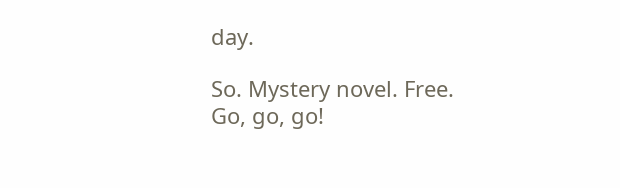day.

So. Mystery novel. Free. Go, go, go!